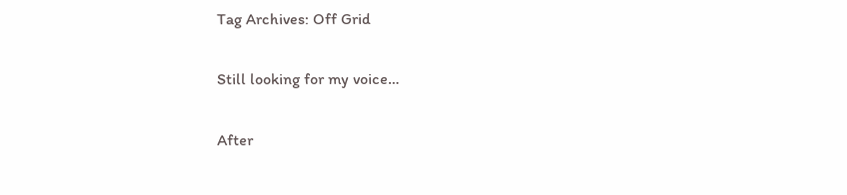Tag Archives: Off Grid

Still looking for my voice…

After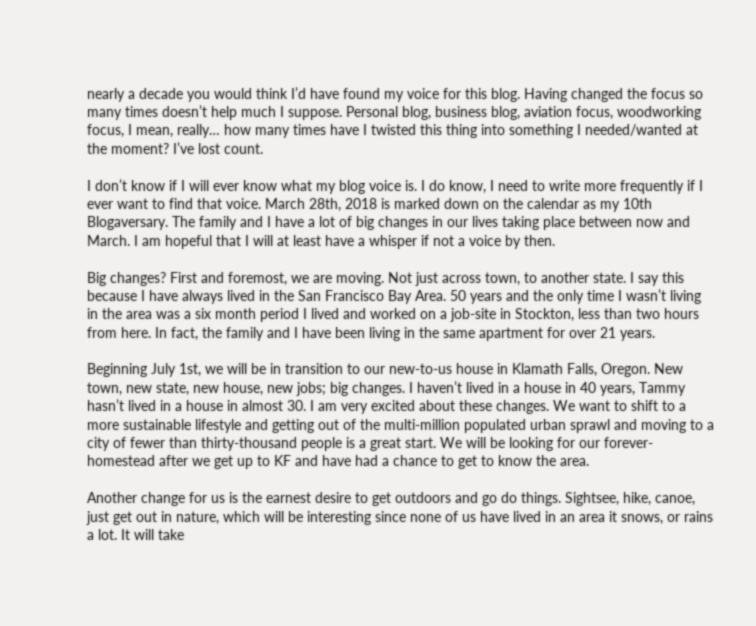nearly a decade you would think I’d have found my voice for this blog. Having changed the focus so many times doesn’t help much I suppose. Personal blog, business blog, aviation focus, woodworking focus, I mean, really… how many times have I twisted this thing into something I needed/wanted at the moment? I’ve lost count.

I don’t know if I will ever know what my blog voice is. I do know, I need to write more frequently if I ever want to find that voice. March 28th, 2018 is marked down on the calendar as my 10th Blogaversary. The family and I have a lot of big changes in our lives taking place between now and March. I am hopeful that I will at least have a whisper if not a voice by then.

Big changes? First and foremost, we are moving. Not just across town, to another state. I say this because I have always lived in the San Francisco Bay Area. 50 years and the only time I wasn’t living in the area was a six month period I lived and worked on a job-site in Stockton, less than two hours from here. In fact, the family and I have been living in the same apartment for over 21 years.

Beginning July 1st, we will be in transition to our new-to-us house in Klamath Falls, Oregon. New town, new state, new house, new jobs; big changes. I haven’t lived in a house in 40 years, Tammy hasn’t lived in a house in almost 30. I am very excited about these changes. We want to shift to a more sustainable lifestyle and getting out of the multi-million populated urban sprawl and moving to a city of fewer than thirty-thousand people is a great start. We will be looking for our forever-homestead after we get up to KF and have had a chance to get to know the area.

Another change for us is the earnest desire to get outdoors and go do things. Sightsee, hike, canoe, just get out in nature, which will be interesting since none of us have lived in an area it snows, or rains a lot. It will take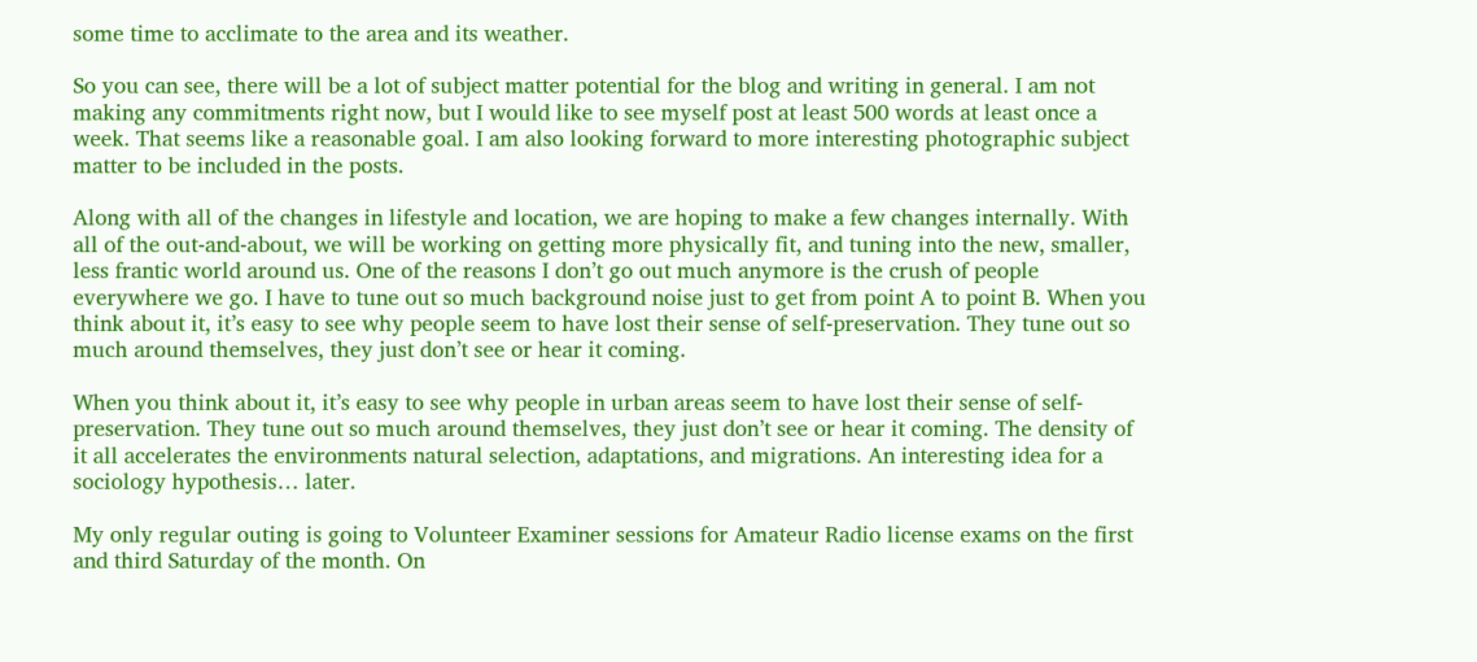some time to acclimate to the area and its weather.

So you can see, there will be a lot of subject matter potential for the blog and writing in general. I am not making any commitments right now, but I would like to see myself post at least 500 words at least once a week. That seems like a reasonable goal. I am also looking forward to more interesting photographic subject matter to be included in the posts.

Along with all of the changes in lifestyle and location, we are hoping to make a few changes internally. With all of the out-and-about, we will be working on getting more physically fit, and tuning into the new, smaller, less frantic world around us. One of the reasons I don’t go out much anymore is the crush of people everywhere we go. I have to tune out so much background noise just to get from point A to point B. When you think about it, it’s easy to see why people seem to have lost their sense of self-preservation. They tune out so much around themselves, they just don’t see or hear it coming.

When you think about it, it’s easy to see why people in urban areas seem to have lost their sense of self-preservation. They tune out so much around themselves, they just don’t see or hear it coming. The density of it all accelerates the environments natural selection, adaptations, and migrations. An interesting idea for a sociology hypothesis… later.

My only regular outing is going to Volunteer Examiner sessions for Amateur Radio license exams on the first and third Saturday of the month. On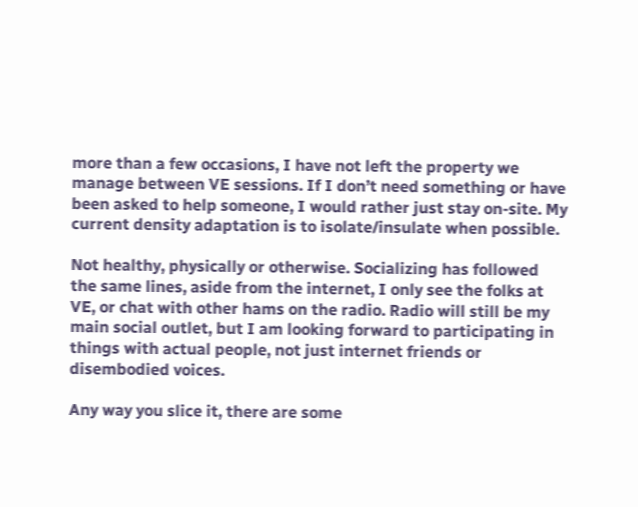more than a few occasions, I have not left the property we manage between VE sessions. If I don’t need something or have been asked to help someone, I would rather just stay on-site. My current density adaptation is to isolate/insulate when possible.

Not healthy, physically or otherwise. Socializing has followed the same lines, aside from the internet, I only see the folks at VE, or chat with other hams on the radio. Radio will still be my main social outlet, but I am looking forward to participating in things with actual people, not just internet friends or disembodied voices.

Any way you slice it, there are some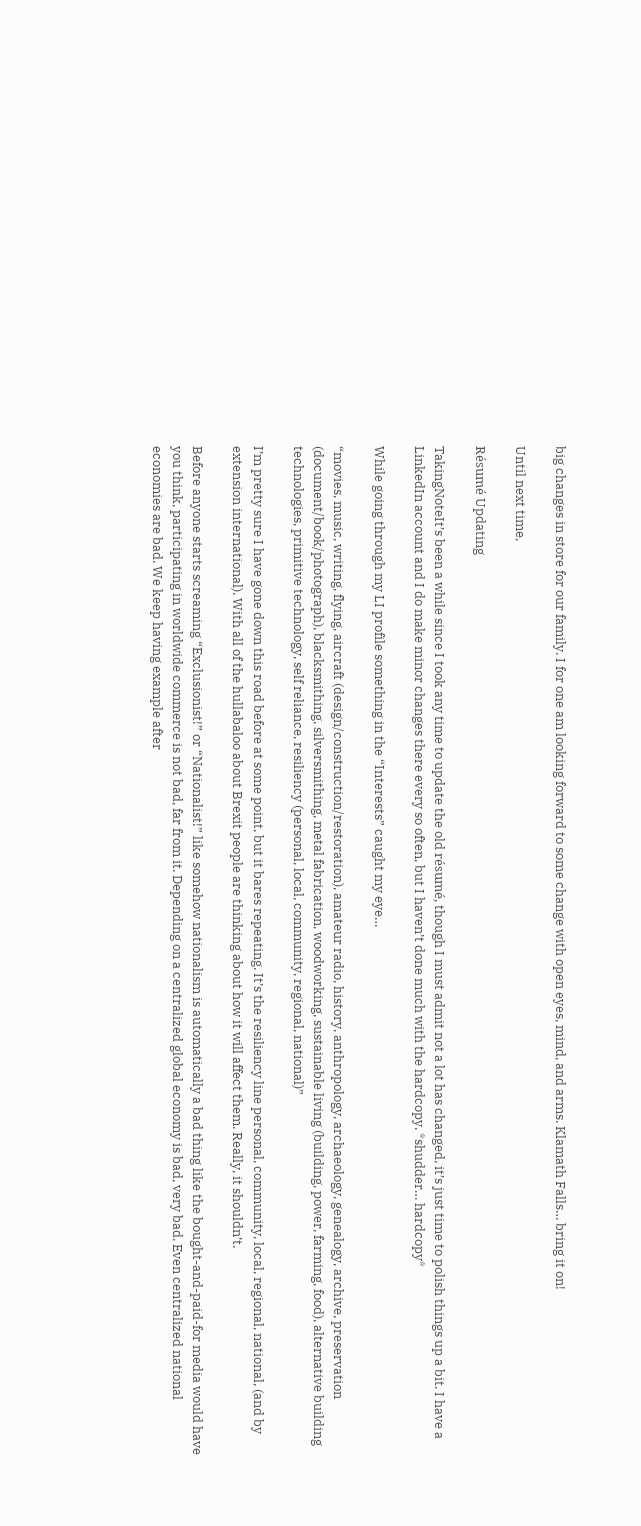big changes in store for our family. I for one am looking forward to some change with open eyes, mind, and arms. Klamath Falls… bring it on!

Until next time,

Résumé Updating

TakingNoteIt’s been a while since I took any time to update the old résumé, though I must admit not a lot has changed, it’s just time to polish things up a bit. I have a LinkedIn account and I do make minor changes there every so often, but I haven’t done much with the hardcopy. *shudder… hardcopy*

While going through my LI profile something in the “Interests” caught my eye…

“movies, music, writing, flying, aircraft (design/construction/restoration), amateur radio, history, anthropology, archaeology, genealogy, archive, preservation (document/book/photograph), blacksmithing, silversmithing, metal fabrication, woodworking, sustainable living (building, power, farming, food), alternative building technologies, primitive technology, self reliance, resiliency (personal, local, community, regional, national)”

I’m pretty sure I have gone down this road before at some point, but it bares repeating. It’s the resiliency line personal, community, local, regional, national, (and by extension international). With all of the hullabaloo about Brexit people are thinking about how it will affect them. Really, it shouldn’t.

Before anyone starts screaming “Exclusionist!” or “Nationalist!” like somehow nationalism is automatically a bad thing like the bought-and-paid-for media would have you think, participating in worldwide commerce is not bad, far from it. Depending on a centralized global economy is bad, very bad. Even centralized national economies are bad. We keep having example after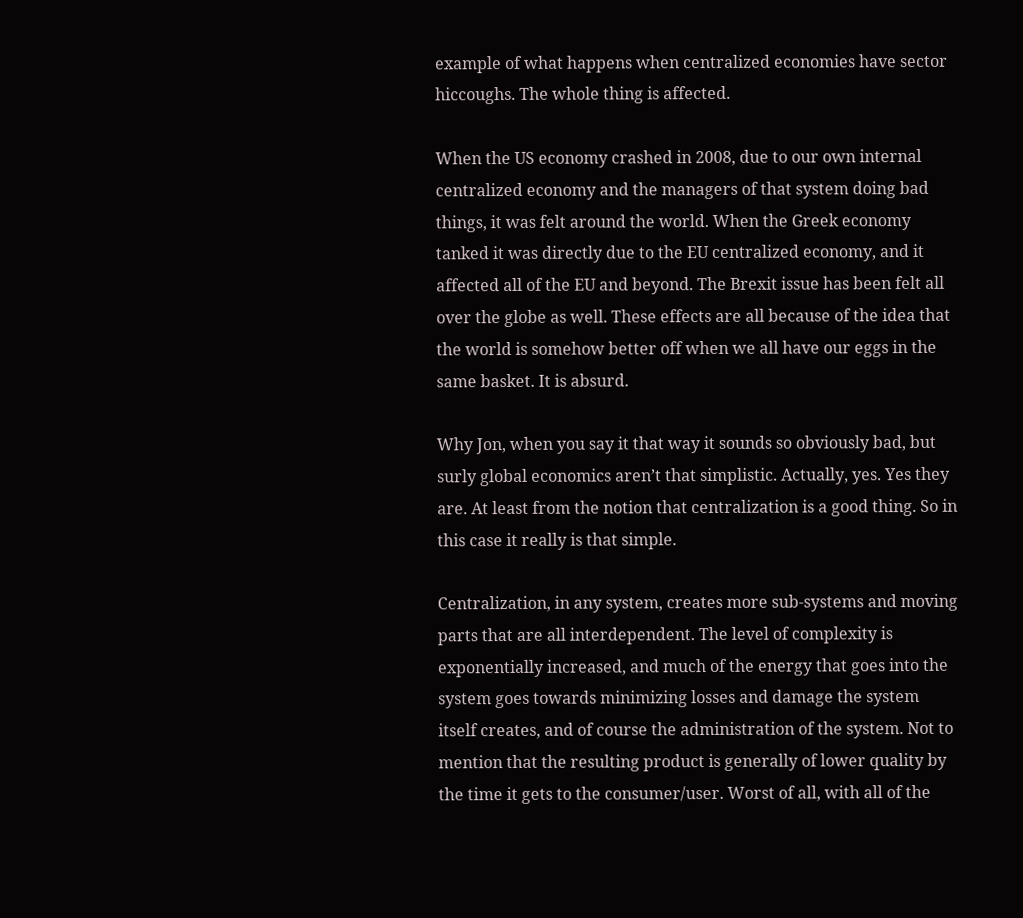example of what happens when centralized economies have sector hiccoughs. The whole thing is affected.

When the US economy crashed in 2008, due to our own internal centralized economy and the managers of that system doing bad things, it was felt around the world. When the Greek economy tanked it was directly due to the EU centralized economy, and it affected all of the EU and beyond. The Brexit issue has been felt all over the globe as well. These effects are all because of the idea that the world is somehow better off when we all have our eggs in the same basket. It is absurd.

Why Jon, when you say it that way it sounds so obviously bad, but surly global economics aren’t that simplistic. Actually, yes. Yes they are. At least from the notion that centralization is a good thing. So in this case it really is that simple.

Centralization, in any system, creates more sub-systems and moving parts that are all interdependent. The level of complexity is exponentially increased, and much of the energy that goes into the system goes towards minimizing losses and damage the system itself creates, and of course the administration of the system. Not to mention that the resulting product is generally of lower quality by the time it gets to the consumer/user. Worst of all, with all of the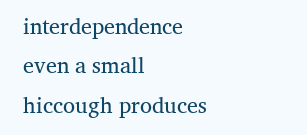interdependence even a small hiccough produces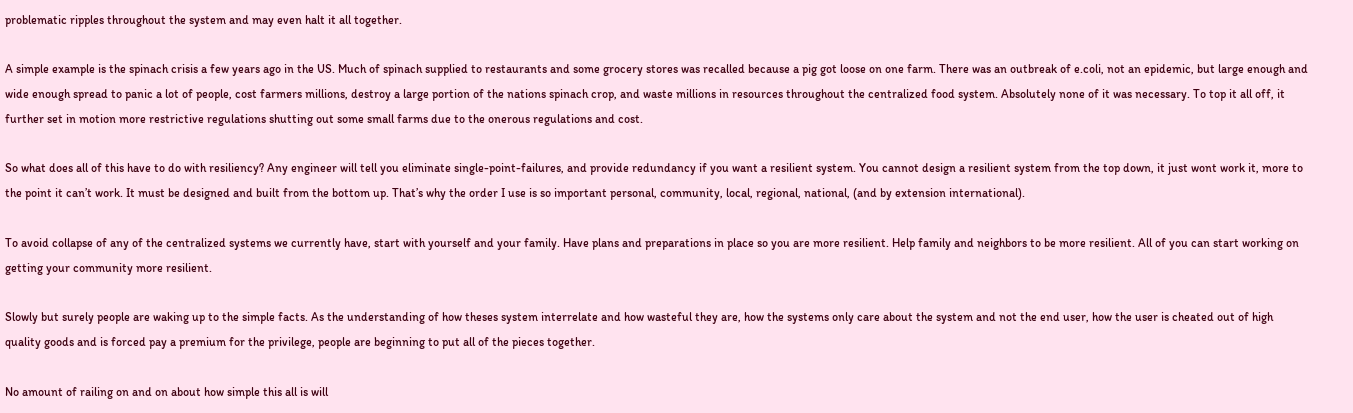problematic ripples throughout the system and may even halt it all together.

A simple example is the spinach crisis a few years ago in the US. Much of spinach supplied to restaurants and some grocery stores was recalled because a pig got loose on one farm. There was an outbreak of e.coli, not an epidemic, but large enough and wide enough spread to panic a lot of people, cost farmers millions, destroy a large portion of the nations spinach crop, and waste millions in resources throughout the centralized food system. Absolutely none of it was necessary. To top it all off, it further set in motion more restrictive regulations shutting out some small farms due to the onerous regulations and cost.

So what does all of this have to do with resiliency? Any engineer will tell you eliminate single-point-failures, and provide redundancy if you want a resilient system. You cannot design a resilient system from the top down, it just wont work it, more to the point it can’t work. It must be designed and built from the bottom up. That’s why the order I use is so important personal, community, local, regional, national, (and by extension international).

To avoid collapse of any of the centralized systems we currently have, start with yourself and your family. Have plans and preparations in place so you are more resilient. Help family and neighbors to be more resilient. All of you can start working on getting your community more resilient.

Slowly but surely people are waking up to the simple facts. As the understanding of how theses system interrelate and how wasteful they are, how the systems only care about the system and not the end user, how the user is cheated out of high quality goods and is forced pay a premium for the privilege, people are beginning to put all of the pieces together.

No amount of railing on and on about how simple this all is will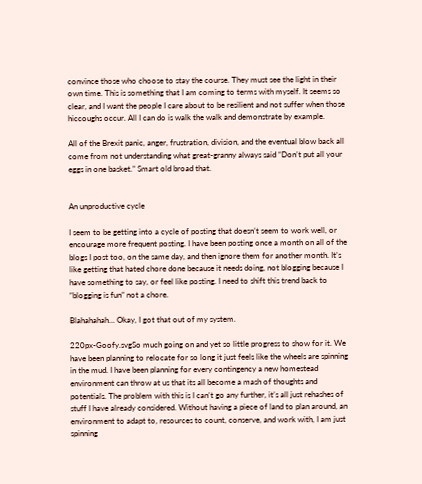convince those who choose to stay the course. They must see the light in their own time. This is something that I am coming to terms with myself. It seems so clear, and I want the people I care about to be resilient and not suffer when those hiccoughs occur. All I can do is walk the walk and demonstrate by example.

All of the Brexit panic, anger, frustration, division, and the eventual blow back all come from not understanding what great-granny always said “Don’t put all your eggs in one basket.” Smart old broad that.


An unproductive cycle

I seem to be getting into a cycle of posting that doesn’t seem to work well, or encourage more frequent posting. I have been posting once a month on all of the blogs I post too, on the same day, and then ignore them for another month. It’s like getting that hated chore done because it needs doing, not blogging because I have something to say, or feel like posting. I need to shift this trend back to “blogging is fun” not a chore.

Blahahahah… Okay, I got that out of my system.

220px-Goofy.svgSo much going on and yet so little progress to show for it. We have been planning to relocate for so long it just feels like the wheels are spinning in the mud. I have been planning for every contingency a new homestead environment can throw at us that its all become a mash of thoughts and potentials. The problem with this is I can’t go any further, it’s all just rehashes of stuff I have already considered. Without having a piece of land to plan around, an environment to adapt to, resources to count, conserve, and work with, I am just spinning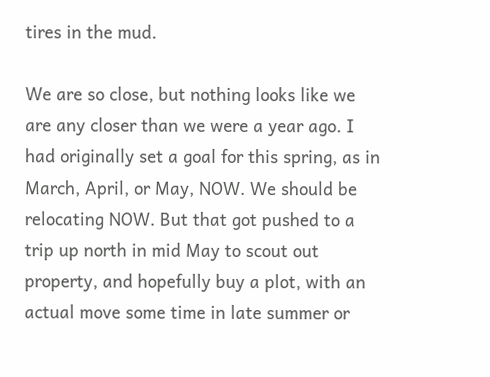tires in the mud.

We are so close, but nothing looks like we are any closer than we were a year ago. I had originally set a goal for this spring, as in March, April, or May, NOW. We should be relocating NOW. But that got pushed to a trip up north in mid May to scout out property, and hopefully buy a plot, with an actual move some time in late summer or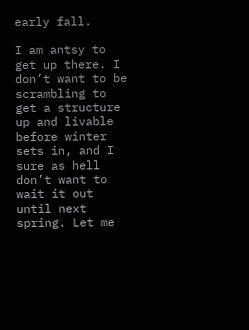early fall.

I am antsy to get up there. I don’t want to be scrambling to get a structure up and livable before winter sets in, and I sure as hell don’t want to wait it out until next spring. Let me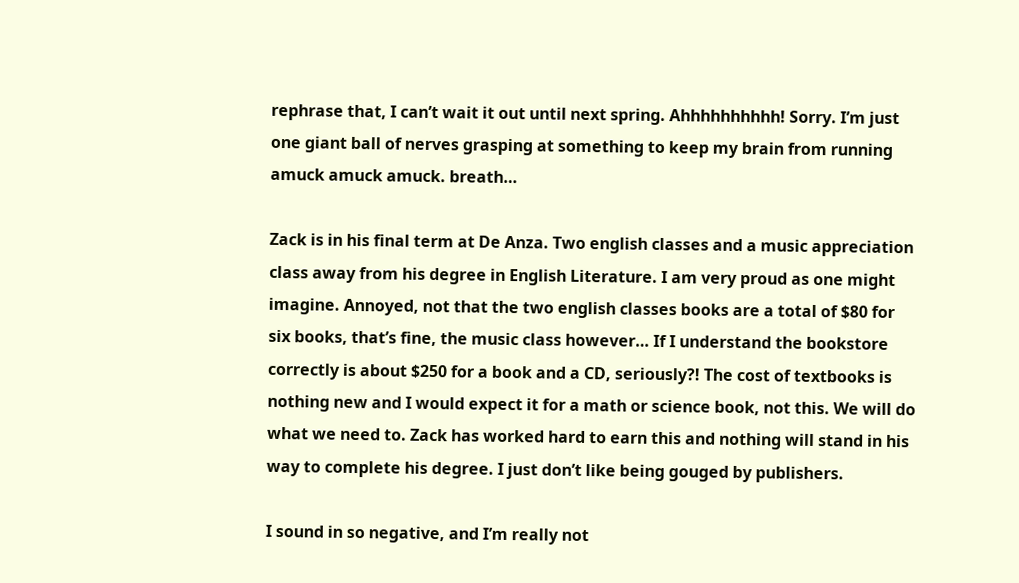rephrase that, I can’t wait it out until next spring. Ahhhhhhhhhh! Sorry. I’m just one giant ball of nerves grasping at something to keep my brain from running amuck amuck amuck. breath…

Zack is in his final term at De Anza. Two english classes and a music appreciation class away from his degree in English Literature. I am very proud as one might imagine. Annoyed, not that the two english classes books are a total of $80 for six books, that’s fine, the music class however… If I understand the bookstore correctly is about $250 for a book and a CD, seriously?! The cost of textbooks is nothing new and I would expect it for a math or science book, not this. We will do what we need to. Zack has worked hard to earn this and nothing will stand in his way to complete his degree. I just don’t like being gouged by publishers.

I sound in so negative, and I’m really not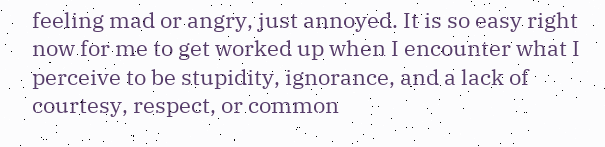feeling mad or angry, just annoyed. It is so easy right now for me to get worked up when I encounter what I perceive to be stupidity, ignorance, and a lack of courtesy, respect, or common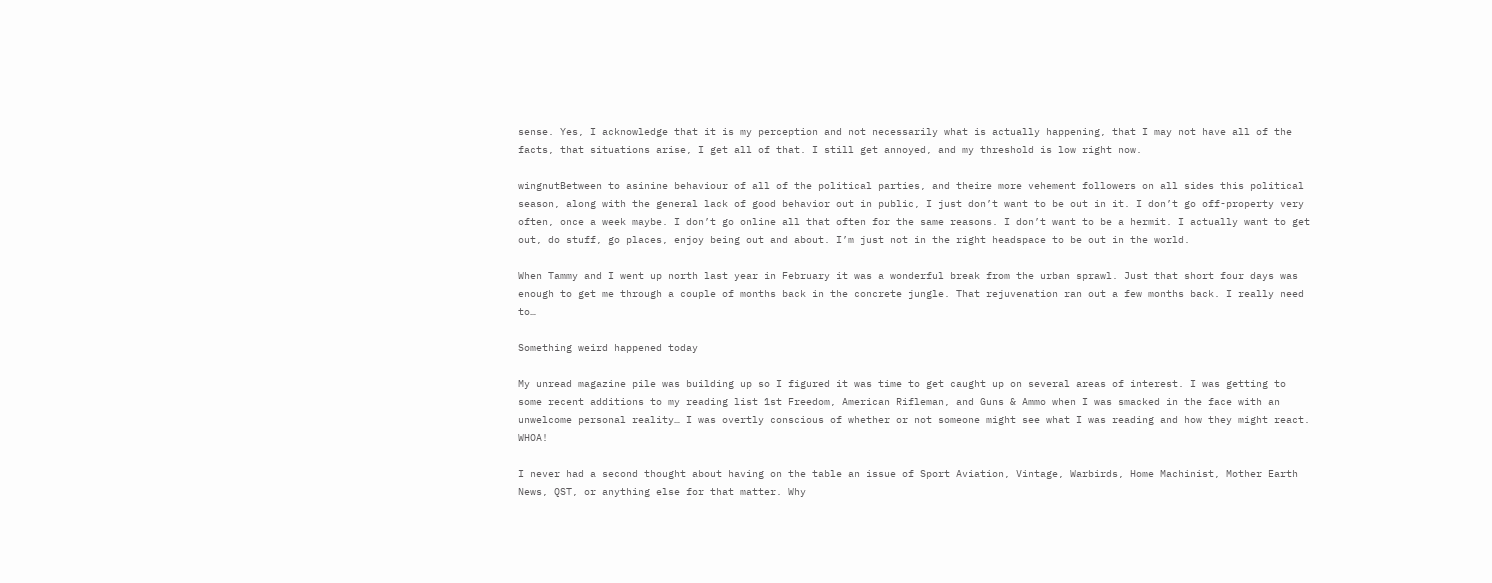sense. Yes, I acknowledge that it is my perception and not necessarily what is actually happening, that I may not have all of the facts, that situations arise, I get all of that. I still get annoyed, and my threshold is low right now.

wingnutBetween to asinine behaviour of all of the political parties, and theire more vehement followers on all sides this political season, along with the general lack of good behavior out in public, I just don’t want to be out in it. I don’t go off-property very often, once a week maybe. I don’t go online all that often for the same reasons. I don’t want to be a hermit. I actually want to get out, do stuff, go places, enjoy being out and about. I’m just not in the right headspace to be out in the world.

When Tammy and I went up north last year in February it was a wonderful break from the urban sprawl. Just that short four days was enough to get me through a couple of months back in the concrete jungle. That rejuvenation ran out a few months back. I really need to…

Something weird happened today

My unread magazine pile was building up so I figured it was time to get caught up on several areas of interest. I was getting to some recent additions to my reading list 1st Freedom, American Rifleman, and Guns & Ammo when I was smacked in the face with an unwelcome personal reality… I was overtly conscious of whether or not someone might see what I was reading and how they might react. WHOA!

I never had a second thought about having on the table an issue of Sport Aviation, Vintage, Warbirds, Home Machinist, Mother Earth News, QST, or anything else for that matter. Why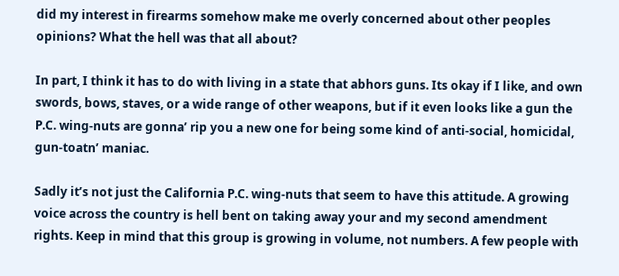did my interest in firearms somehow make me overly concerned about other peoples opinions? What the hell was that all about?

In part, I think it has to do with living in a state that abhors guns. Its okay if I like, and own swords, bows, staves, or a wide range of other weapons, but if it even looks like a gun the P.C. wing-nuts are gonna’ rip you a new one for being some kind of anti-social, homicidal, gun-toatn’ maniac.

Sadly it’s not just the California P.C. wing-nuts that seem to have this attitude. A growing voice across the country is hell bent on taking away your and my second amendment rights. Keep in mind that this group is growing in volume, not numbers. A few people with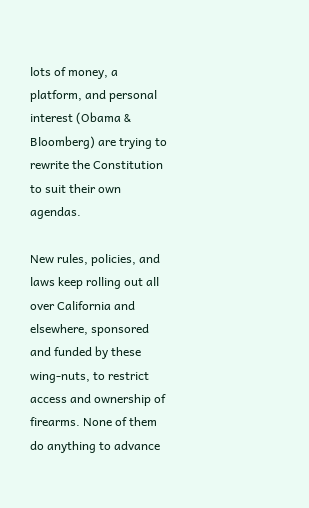lots of money, a platform, and personal interest (Obama & Bloomberg) are trying to rewrite the Constitution to suit their own agendas.

New rules, policies, and laws keep rolling out all over California and elsewhere, sponsored and funded by these wing-nuts, to restrict access and ownership of firearms. None of them do anything to advance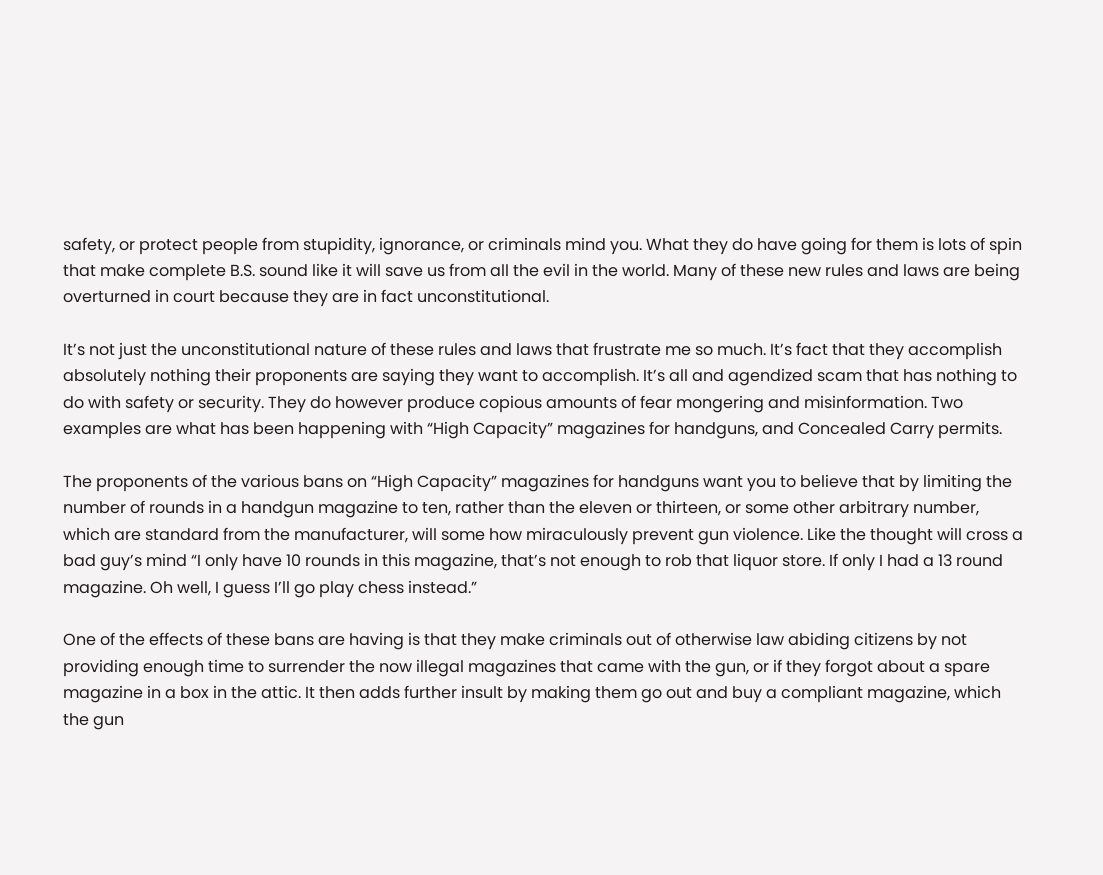safety, or protect people from stupidity, ignorance, or criminals mind you. What they do have going for them is lots of spin that make complete B.S. sound like it will save us from all the evil in the world. Many of these new rules and laws are being overturned in court because they are in fact unconstitutional.

It’s not just the unconstitutional nature of these rules and laws that frustrate me so much. It’s fact that they accomplish absolutely nothing their proponents are saying they want to accomplish. It’s all and agendized scam that has nothing to do with safety or security. They do however produce copious amounts of fear mongering and misinformation. Two examples are what has been happening with “High Capacity” magazines for handguns, and Concealed Carry permits.

The proponents of the various bans on “High Capacity” magazines for handguns want you to believe that by limiting the number of rounds in a handgun magazine to ten, rather than the eleven or thirteen, or some other arbitrary number, which are standard from the manufacturer, will some how miraculously prevent gun violence. Like the thought will cross a bad guy’s mind “I only have 10 rounds in this magazine, that’s not enough to rob that liquor store. If only I had a 13 round magazine. Oh well, I guess I’ll go play chess instead.”

One of the effects of these bans are having is that they make criminals out of otherwise law abiding citizens by not providing enough time to surrender the now illegal magazines that came with the gun, or if they forgot about a spare magazine in a box in the attic. It then adds further insult by making them go out and buy a compliant magazine, which the gun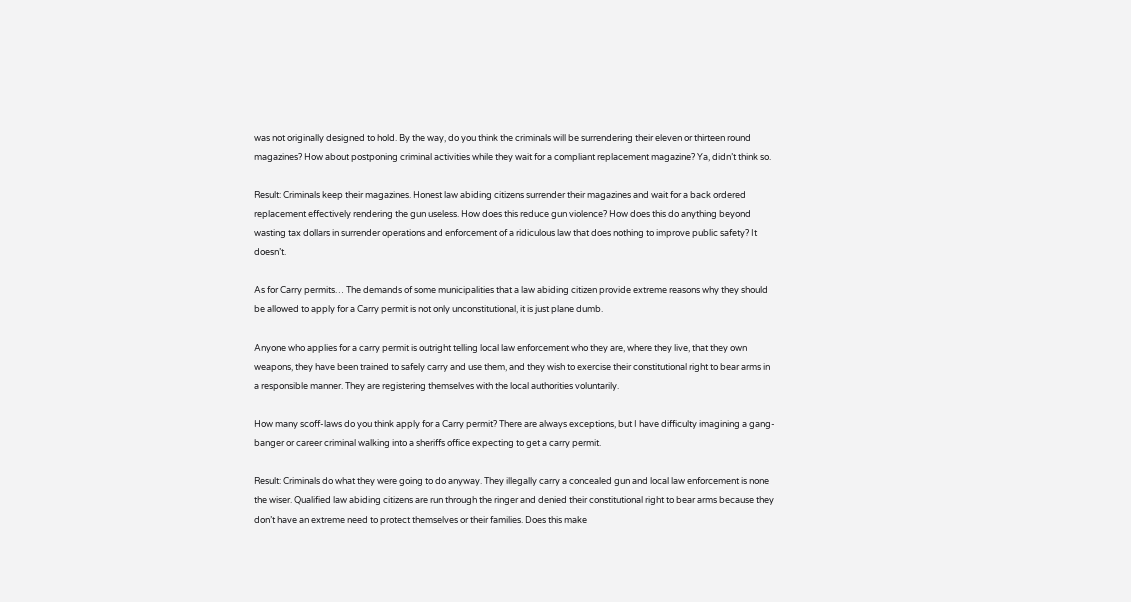was not originally designed to hold. By the way, do you think the criminals will be surrendering their eleven or thirteen round magazines? How about postponing criminal activities while they wait for a compliant replacement magazine? Ya, didn’t think so.

Result: Criminals keep their magazines. Honest law abiding citizens surrender their magazines and wait for a back ordered replacement effectively rendering the gun useless. How does this reduce gun violence? How does this do anything beyond wasting tax dollars in surrender operations and enforcement of a ridiculous law that does nothing to improve public safety? It doesn’t.

As for Carry permits… The demands of some municipalities that a law abiding citizen provide extreme reasons why they should be allowed to apply for a Carry permit is not only unconstitutional, it is just plane dumb.

Anyone who applies for a carry permit is outright telling local law enforcement who they are, where they live, that they own weapons, they have been trained to safely carry and use them, and they wish to exercise their constitutional right to bear arms in a responsible manner. They are registering themselves with the local authorities voluntarily.

How many scoff-laws do you think apply for a Carry permit? There are always exceptions, but I have difficulty imagining a gang-banger or career criminal walking into a sheriffs office expecting to get a carry permit.

Result: Criminals do what they were going to do anyway. They illegally carry a concealed gun and local law enforcement is none the wiser. Qualified law abiding citizens are run through the ringer and denied their constitutional right to bear arms because they don’t have an extreme need to protect themselves or their families. Does this make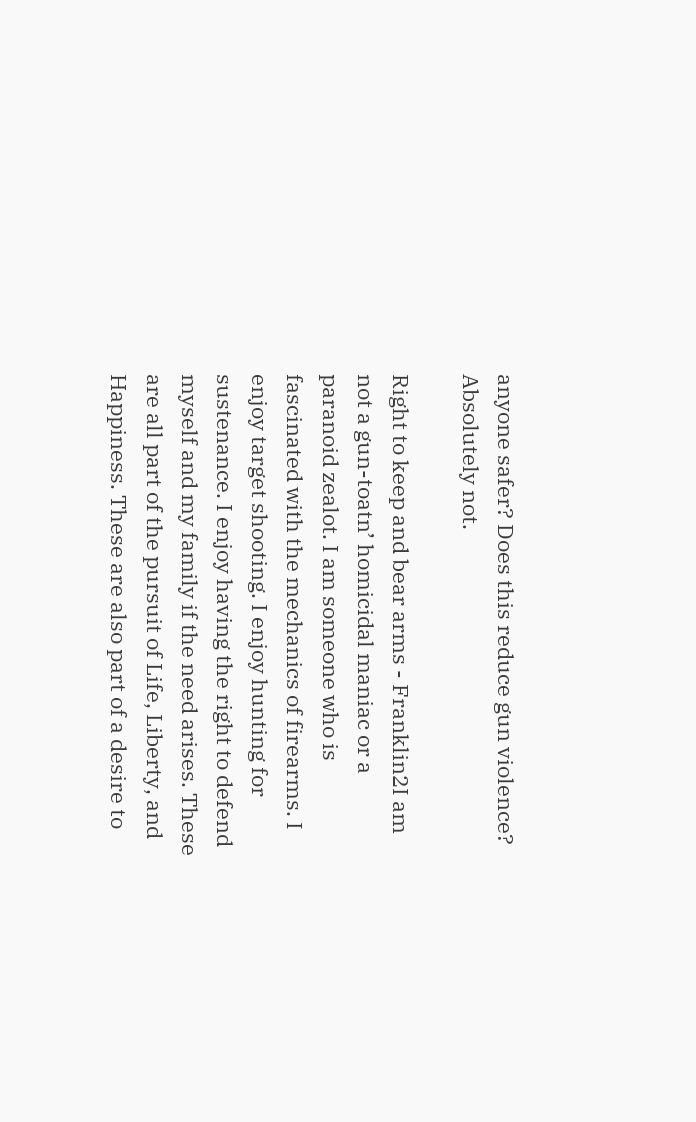anyone safer? Does this reduce gun violence? Absolutely not.

Right to keep and bear arms - Franklin2I am not a gun-toatn’ homicidal maniac or a paranoid zealot. I am someone who is fascinated with the mechanics of firearms. I enjoy target shooting. I enjoy hunting for sustenance. I enjoy having the right to defend myself and my family if the need arises. These are all part of the pursuit of Life, Liberty, and Happiness. These are also part of a desire to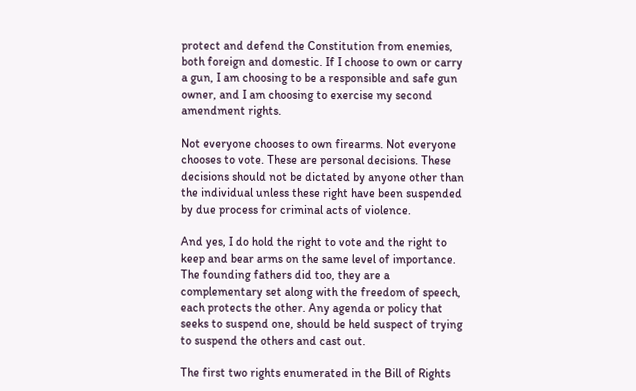protect and defend the Constitution from enemies, both foreign and domestic. If I choose to own or carry a gun, I am choosing to be a responsible and safe gun owner, and I am choosing to exercise my second amendment rights.

Not everyone chooses to own firearms. Not everyone chooses to vote. These are personal decisions. These decisions should not be dictated by anyone other than the individual unless these right have been suspended by due process for criminal acts of violence.

And yes, I do hold the right to vote and the right to keep and bear arms on the same level of importance. The founding fathers did too, they are a complementary set along with the freedom of speech, each protects the other. Any agenda or policy that seeks to suspend one, should be held suspect of trying to suspend the others and cast out.

The first two rights enumerated in the Bill of Rights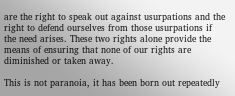are the right to speak out against usurpations and the right to defend ourselves from those usurpations if the need arises. These two rights alone provide the means of ensuring that none of our rights are diminished or taken away.

This is not paranoia, it has been born out repeatedly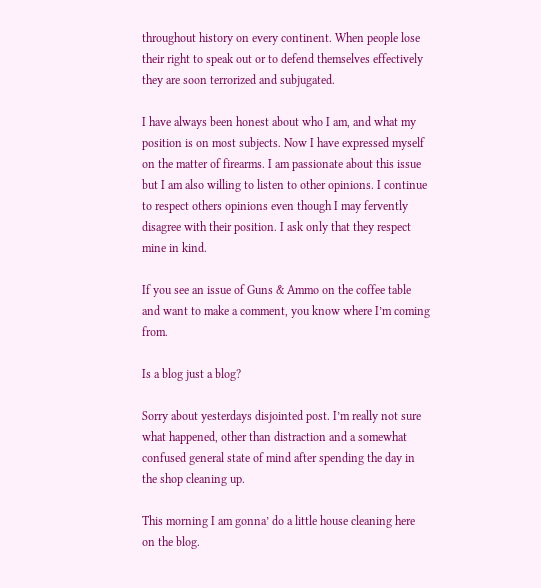throughout history on every continent. When people lose their right to speak out or to defend themselves effectively they are soon terrorized and subjugated.

I have always been honest about who I am, and what my position is on most subjects. Now I have expressed myself on the matter of firearms. I am passionate about this issue but I am also willing to listen to other opinions. I continue to respect others opinions even though I may fervently disagree with their position. I ask only that they respect mine in kind.

If you see an issue of Guns & Ammo on the coffee table and want to make a comment, you know where I’m coming from.

Is a blog just a blog?

Sorry about yesterdays disjointed post. I’m really not sure what happened, other than distraction and a somewhat confused general state of mind after spending the day in the shop cleaning up.

This morning I am gonna’ do a little house cleaning here on the blog.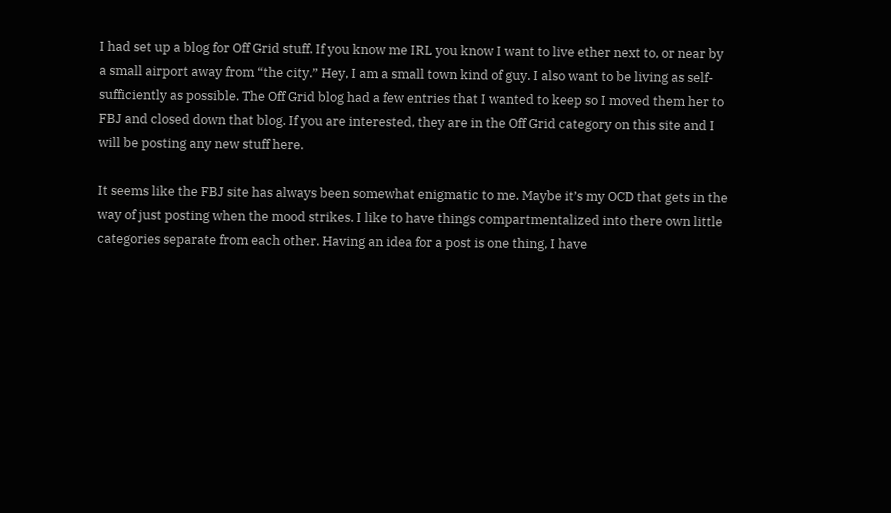I had set up a blog for Off Grid stuff. If you know me IRL you know I want to live ether next to, or near by a small airport away from “the city.” Hey, I am a small town kind of guy. I also want to be living as self-sufficiently as possible. The Off Grid blog had a few entries that I wanted to keep so I moved them her to FBJ and closed down that blog. If you are interested, they are in the Off Grid category on this site and I will be posting any new stuff here.

It seems like the FBJ site has always been somewhat enigmatic to me. Maybe it’s my OCD that gets in the way of just posting when the mood strikes. I like to have things compartmentalized into there own little categories separate from each other. Having an idea for a post is one thing, I have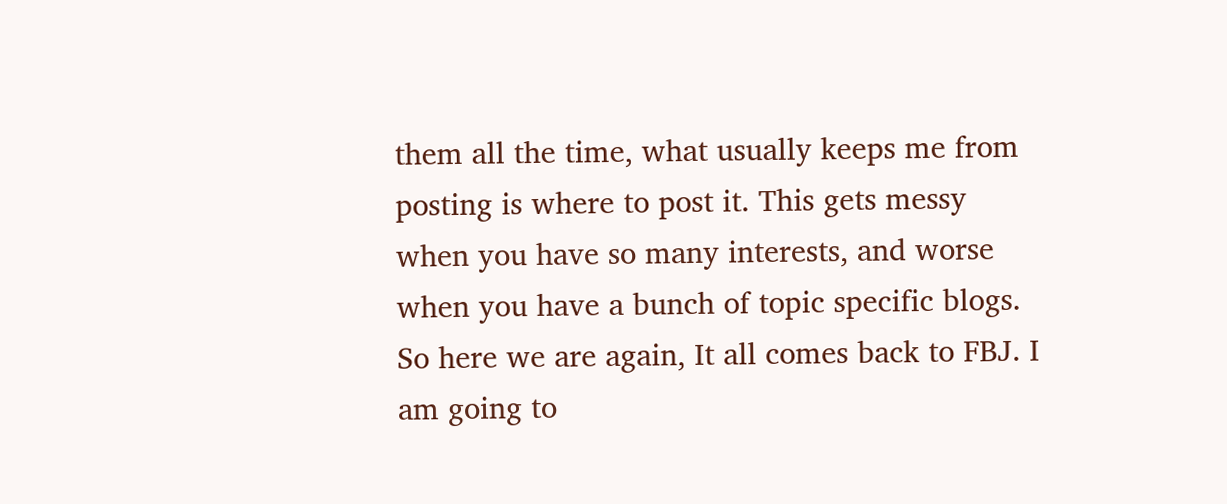them all the time, what usually keeps me from posting is where to post it. This gets messy when you have so many interests, and worse when you have a bunch of topic specific blogs. So here we are again, It all comes back to FBJ. I am going to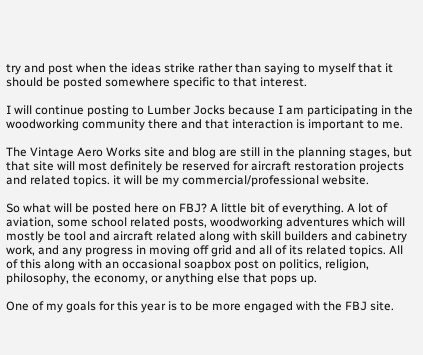try and post when the ideas strike rather than saying to myself that it should be posted somewhere specific to that interest.

I will continue posting to Lumber Jocks because I am participating in the woodworking community there and that interaction is important to me.

The Vintage Aero Works site and blog are still in the planning stages, but that site will most definitely be reserved for aircraft restoration projects and related topics. it will be my commercial/professional website.

So what will be posted here on FBJ? A little bit of everything. A lot of aviation, some school related posts, woodworking adventures which will mostly be tool and aircraft related along with skill builders and cabinetry work, and any progress in moving off grid and all of its related topics. All of this along with an occasional soapbox post on politics, religion, philosophy, the economy, or anything else that pops up.

One of my goals for this year is to be more engaged with the FBJ site.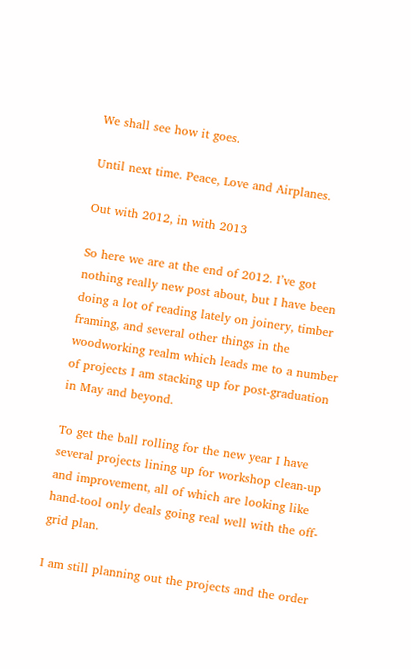We shall see how it goes.

Until next time. Peace, Love and Airplanes.

Out with 2012, in with 2013

So here we are at the end of 2012. I’ve got nothing really new post about, but I have been doing a lot of reading lately on joinery, timber framing, and several other things in the woodworking realm which leads me to a number of projects I am stacking up for post-graduation in May and beyond.

To get the ball rolling for the new year I have several projects lining up for workshop clean-up and improvement, all of which are looking like hand-tool only deals going real well with the off-grid plan.

I am still planning out the projects and the order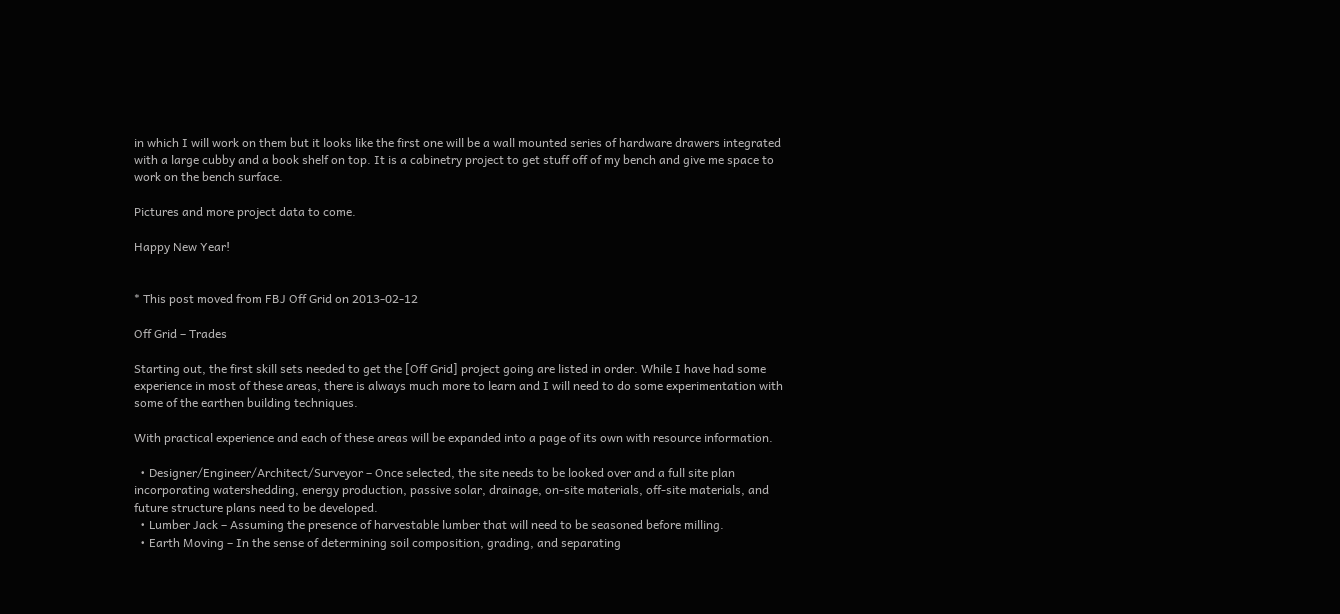in which I will work on them but it looks like the first one will be a wall mounted series of hardware drawers integrated with a large cubby and a book shelf on top. It is a cabinetry project to get stuff off of my bench and give me space to work on the bench surface.

Pictures and more project data to come.

Happy New Year!


* This post moved from FBJ Off Grid on 2013-02-12

Off Grid – Trades

Starting out, the first skill sets needed to get the [Off Grid] project going are listed in order. While I have had some experience in most of these areas, there is always much more to learn and I will need to do some experimentation with some of the earthen building techniques.

With practical experience and each of these areas will be expanded into a page of its own with resource information.

  • Designer/Engineer/Architect/Surveyor – Once selected, the site needs to be looked over and a full site plan incorporating watershedding, energy production, passive solar, drainage, on-site materials, off-site materials, and future structure plans need to be developed.
  • Lumber Jack – Assuming the presence of harvestable lumber that will need to be seasoned before milling.
  • Earth Moving – In the sense of determining soil composition, grading, and separating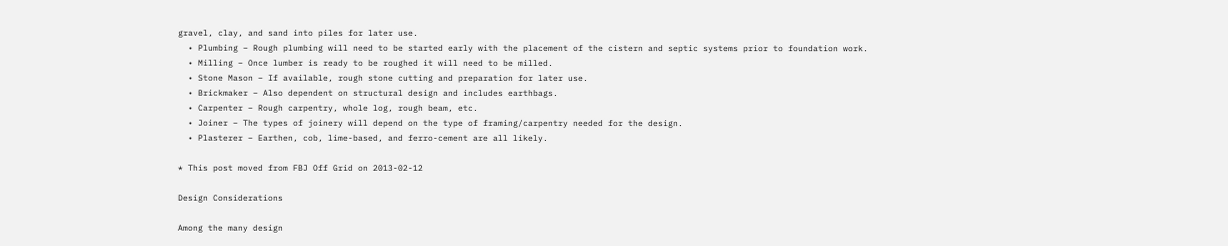gravel, clay, and sand into piles for later use.
  • Plumbing – Rough plumbing will need to be started early with the placement of the cistern and septic systems prior to foundation work.
  • Milling – Once lumber is ready to be roughed it will need to be milled.
  • Stone Mason – If available, rough stone cutting and preparation for later use.
  • Brickmaker – Also dependent on structural design and includes earthbags.
  • Carpenter – Rough carpentry, whole log, rough beam, etc.
  • Joiner – The types of joinery will depend on the type of framing/carpentry needed for the design.
  • Plasterer – Earthen, cob, lime-based, and ferro-cement are all likely.

* This post moved from FBJ Off Grid on 2013-02-12

Design Considerations

Among the many design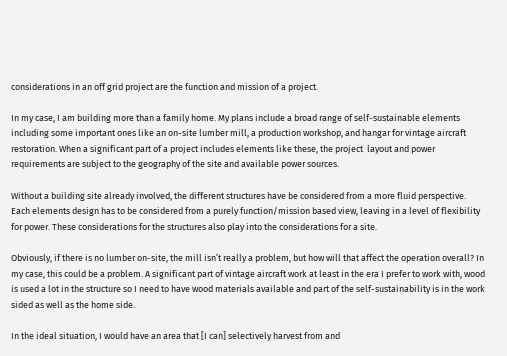considerations in an off grid project are the function and mission of a project.

In my case, I am building more than a family home. My plans include a broad range of self-sustainable elements including some important ones like an on-site lumber mill, a production workshop, and hangar for vintage aircraft restoration. When a significant part of a project includes elements like these, the project  layout and power requirements are subject to the geography of the site and available power sources.

Without a building site already involved, the different structures have be considered from a more fluid perspective. Each elements design has to be considered from a purely function/mission based view, leaving in a level of flexibility for power. These considerations for the structures also play into the considerations for a site.

Obviously, if there is no lumber on-site, the mill isn’t really a problem, but how will that affect the operation overall? In my case, this could be a problem. A significant part of vintage aircraft work at least in the era I prefer to work with, wood is used a lot in the structure so I need to have wood materials available and part of the self-sustainability is in the work sided as well as the home side.

In the ideal situation, I would have an area that [I can] selectively harvest from and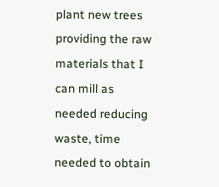plant new trees providing the raw materials that I can mill as needed reducing waste, time needed to obtain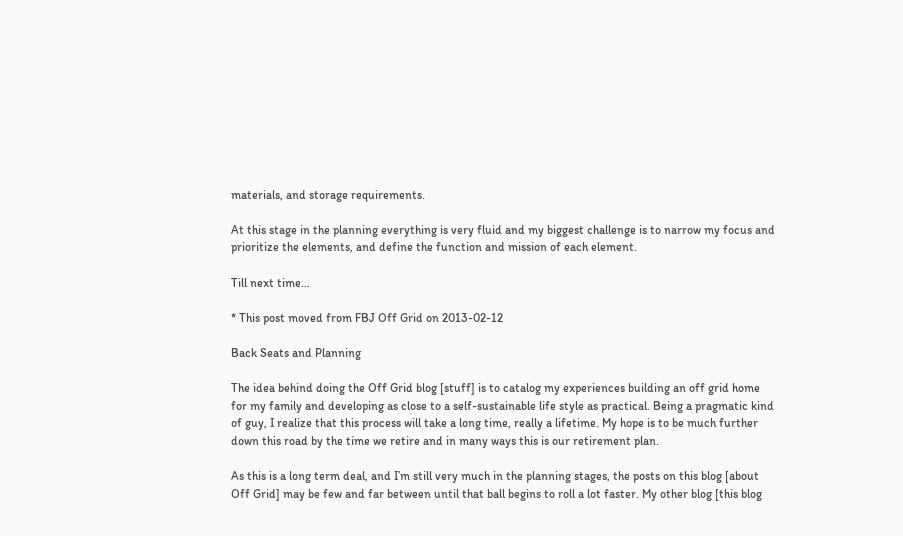materials, and storage requirements.

At this stage in the planning everything is very fluid and my biggest challenge is to narrow my focus and prioritize the elements, and define the function and mission of each element.

Till next time…

* This post moved from FBJ Off Grid on 2013-02-12

Back Seats and Planning

The idea behind doing the Off Grid blog [stuff] is to catalog my experiences building an off grid home for my family and developing as close to a self-sustainable life style as practical. Being a pragmatic kind of guy, I realize that this process will take a long time, really a lifetime. My hope is to be much further down this road by the time we retire and in many ways this is our retirement plan.

As this is a long term deal, and I’m still very much in the planning stages, the posts on this blog [about Off Grid] may be few and far between until that ball begins to roll a lot faster. My other blog [this blog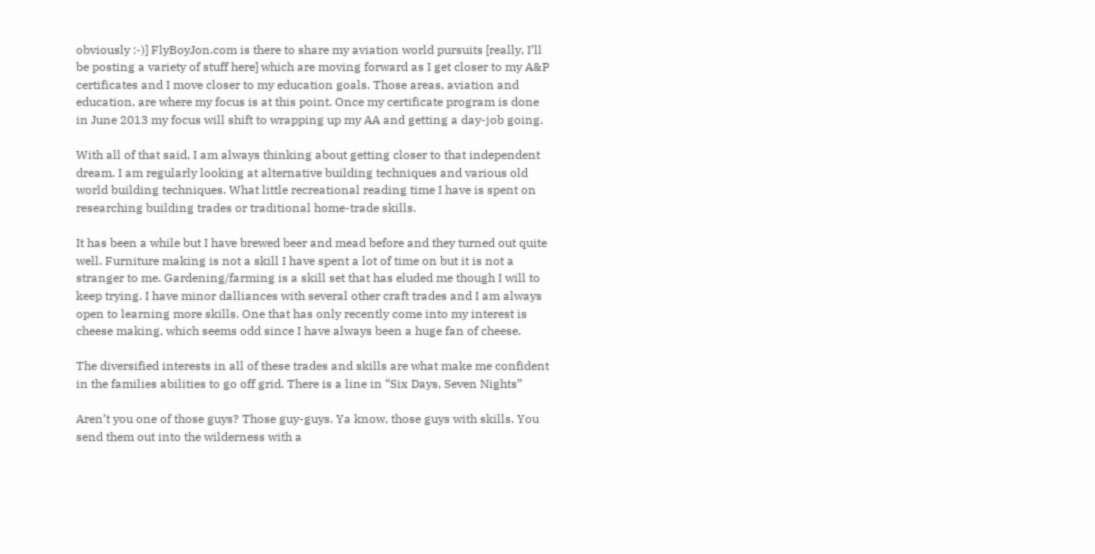obviously :-)] FlyBoyJon.com is there to share my aviation world pursuits [really, I’ll be posting a variety of stuff here] which are moving forward as I get closer to my A&P certificates and I move closer to my education goals. Those areas, aviation and education, are where my focus is at this point. Once my certificate program is done in June 2013 my focus will shift to wrapping up my AA and getting a day-job going.

With all of that said, I am always thinking about getting closer to that independent dream. I am regularly looking at alternative building techniques and various old world building techniques. What little recreational reading time I have is spent on researching building trades or traditional home-trade skills.

It has been a while but I have brewed beer and mead before and they turned out quite well. Furniture making is not a skill I have spent a lot of time on but it is not a stranger to me. Gardening/farming is a skill set that has eluded me though I will to keep trying. I have minor dalliances with several other craft trades and I am always open to learning more skills. One that has only recently come into my interest is cheese making, which seems odd since I have always been a huge fan of cheese.

The diversified interests in all of these trades and skills are what make me confident in the families abilities to go off grid. There is a line in “Six Days, Seven Nights”

Aren’t you one of those guys? Those guy-guys. Ya know, those guys with skills. You send them out into the wilderness with a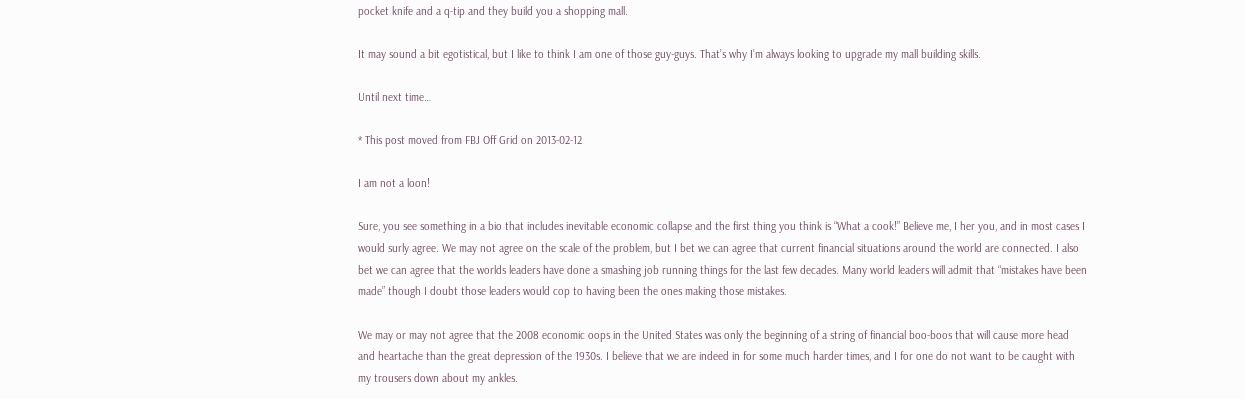pocket knife and a q-tip and they build you a shopping mall.

It may sound a bit egotistical, but I like to think I am one of those guy-guys. That’s why I’m always looking to upgrade my mall building skills.

Until next time…

* This post moved from FBJ Off Grid on 2013-02-12

I am not a loon!

Sure, you see something in a bio that includes inevitable economic collapse and the first thing you think is “What a cook!” Believe me, I her you, and in most cases I would surly agree. We may not agree on the scale of the problem, but I bet we can agree that current financial situations around the world are connected. I also bet we can agree that the worlds leaders have done a smashing job running things for the last few decades. Many world leaders will admit that “mistakes have been made” though I doubt those leaders would cop to having been the ones making those mistakes.

We may or may not agree that the 2008 economic oops in the United States was only the beginning of a string of financial boo-boos that will cause more head and heartache than the great depression of the 1930s. I believe that we are indeed in for some much harder times, and I for one do not want to be caught with my trousers down about my ankles.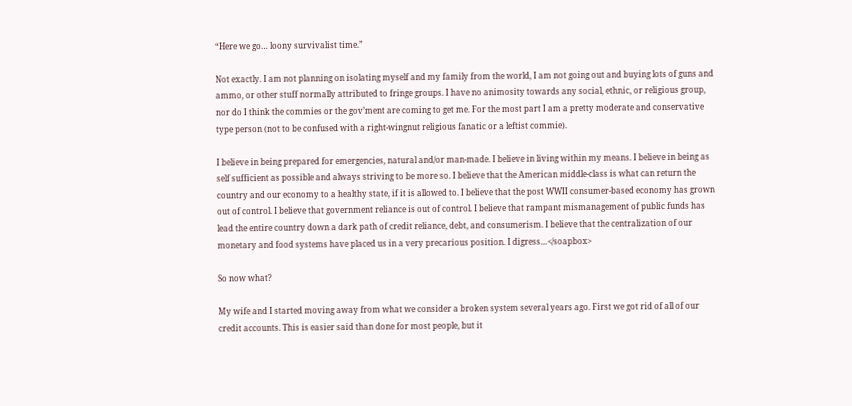“Here we go… loony survivalist time.”

Not exactly. I am not planning on isolating myself and my family from the world, I am not going out and buying lots of guns and ammo, or other stuff normally attributed to fringe groups. I have no animosity towards any social, ethnic, or religious group, nor do I think the commies or the gov’ment are coming to get me. For the most part I am a pretty moderate and conservative type person (not to be confused with a right-wingnut religious fanatic or a leftist commie).

I believe in being prepared for emergencies, natural and/or man-made. I believe in living within my means. I believe in being as self sufficient as possible and always striving to be more so. I believe that the American middle-class is what can return the country and our economy to a healthy state, if it is allowed to. I believe that the post WWII consumer-based economy has grown out of control. I believe that government reliance is out of control. I believe that rampant mismanagement of public funds has lead the entire country down a dark path of credit reliance, debt, and consumerism. I believe that the centralization of our monetary and food systems have placed us in a very precarious position. I digress…</soapbox>

So now what?

My wife and I started moving away from what we consider a broken system several years ago. First we got rid of all of our credit accounts. This is easier said than done for most people, but it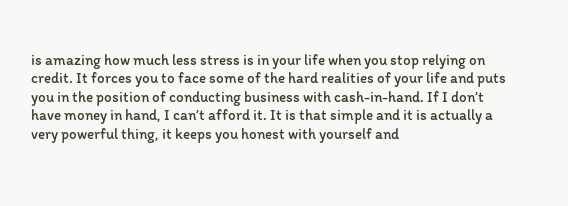is amazing how much less stress is in your life when you stop relying on credit. It forces you to face some of the hard realities of your life and puts you in the position of conducting business with cash-in-hand. If I don’t have money in hand, I can’t afford it. It is that simple and it is actually a very powerful thing, it keeps you honest with yourself and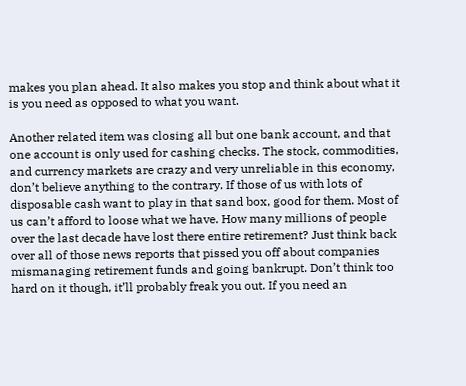makes you plan ahead. It also makes you stop and think about what it is you need as opposed to what you want.

Another related item was closing all but one bank account, and that one account is only used for cashing checks. The stock, commodities, and currency markets are crazy and very unreliable in this economy, don’t believe anything to the contrary. If those of us with lots of disposable cash want to play in that sand box, good for them. Most of us can’t afford to loose what we have. How many millions of people over the last decade have lost there entire retirement? Just think back over all of those news reports that pissed you off about companies mismanaging retirement funds and going bankrupt. Don’t think too hard on it though, it’ll probably freak you out. If you need an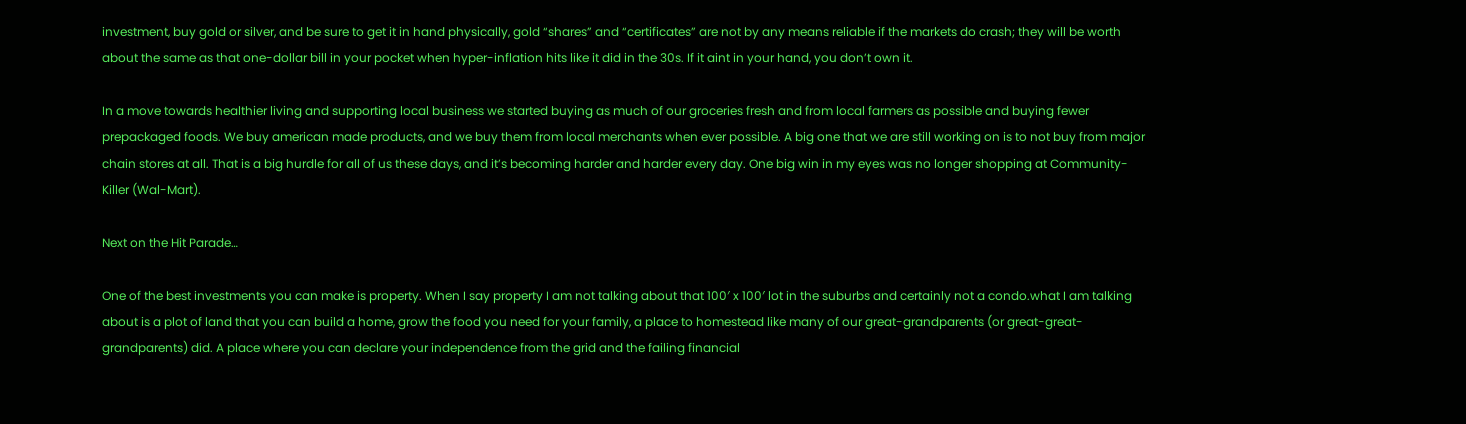investment, buy gold or silver, and be sure to get it in hand physically, gold “shares” and “certificates” are not by any means reliable if the markets do crash; they will be worth about the same as that one-dollar bill in your pocket when hyper-inflation hits like it did in the 30s. If it aint in your hand, you don’t own it.

In a move towards healthier living and supporting local business we started buying as much of our groceries fresh and from local farmers as possible and buying fewer prepackaged foods. We buy american made products, and we buy them from local merchants when ever possible. A big one that we are still working on is to not buy from major chain stores at all. That is a big hurdle for all of us these days, and it’s becoming harder and harder every day. One big win in my eyes was no longer shopping at Community-Killer (Wal-Mart).

Next on the Hit Parade…

One of the best investments you can make is property. When I say property I am not talking about that 100′ x 100′ lot in the suburbs and certainly not a condo.what I am talking about is a plot of land that you can build a home, grow the food you need for your family, a place to homestead like many of our great-grandparents (or great-great-grandparents) did. A place where you can declare your independence from the grid and the failing financial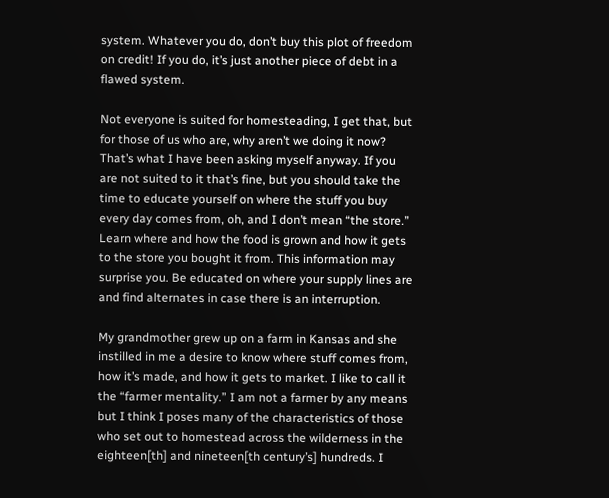system. Whatever you do, don’t buy this plot of freedom on credit! If you do, it’s just another piece of debt in a flawed system.

Not everyone is suited for homesteading, I get that, but for those of us who are, why aren’t we doing it now? That’s what I have been asking myself anyway. If you are not suited to it that’s fine, but you should take the time to educate yourself on where the stuff you buy every day comes from, oh, and I don’t mean “the store.” Learn where and how the food is grown and how it gets to the store you bought it from. This information may surprise you. Be educated on where your supply lines are and find alternates in case there is an interruption.

My grandmother grew up on a farm in Kansas and she instilled in me a desire to know where stuff comes from, how it’s made, and how it gets to market. I like to call it the “farmer mentality.” I am not a farmer by any means but I think I poses many of the characteristics of those who set out to homestead across the wilderness in the eighteen[th] and nineteen[th century’s] hundreds. I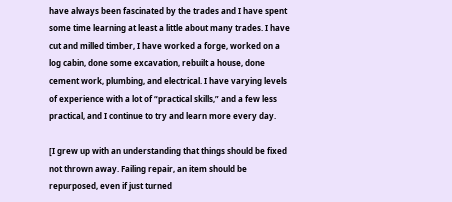have always been fascinated by the trades and I have spent some time learning at least a little about many trades. I have cut and milled timber, I have worked a forge, worked on a log cabin, done some excavation, rebuilt a house, done cement work, plumbing, and electrical. I have varying levels of experience with a lot of “practical skills,” and a few less practical, and I continue to try and learn more every day.

[I grew up with an understanding that things should be fixed not thrown away. Failing repair, an item should be repurposed, even if just turned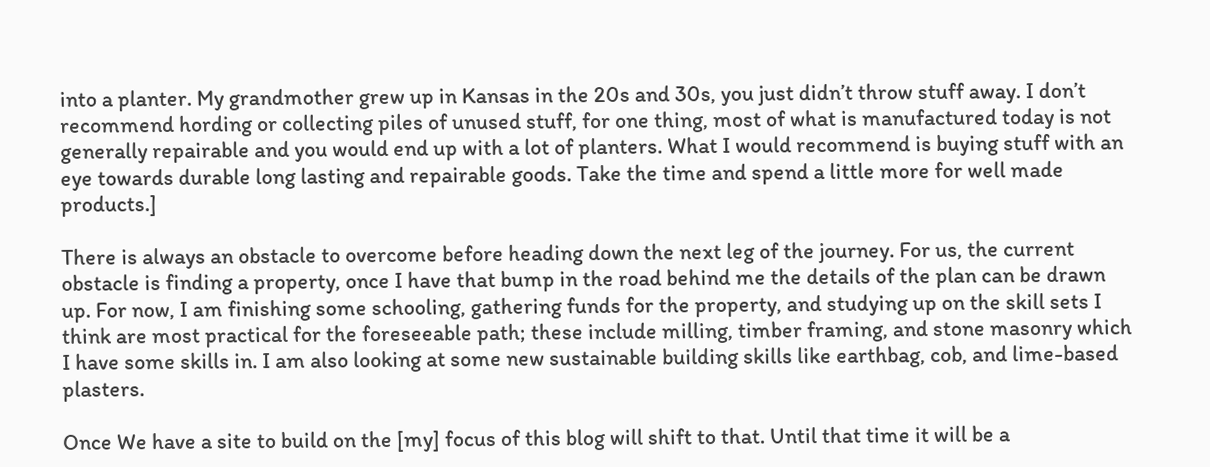into a planter. My grandmother grew up in Kansas in the 20s and 30s, you just didn’t throw stuff away. I don’t recommend hording or collecting piles of unused stuff, for one thing, most of what is manufactured today is not generally repairable and you would end up with a lot of planters. What I would recommend is buying stuff with an eye towards durable long lasting and repairable goods. Take the time and spend a little more for well made products.]

There is always an obstacle to overcome before heading down the next leg of the journey. For us, the current obstacle is finding a property, once I have that bump in the road behind me the details of the plan can be drawn up. For now, I am finishing some schooling, gathering funds for the property, and studying up on the skill sets I think are most practical for the foreseeable path; these include milling, timber framing, and stone masonry which I have some skills in. I am also looking at some new sustainable building skills like earthbag, cob, and lime-based plasters.

Once We have a site to build on the [my] focus of this blog will shift to that. Until that time it will be a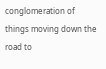conglomeration of things moving down the road to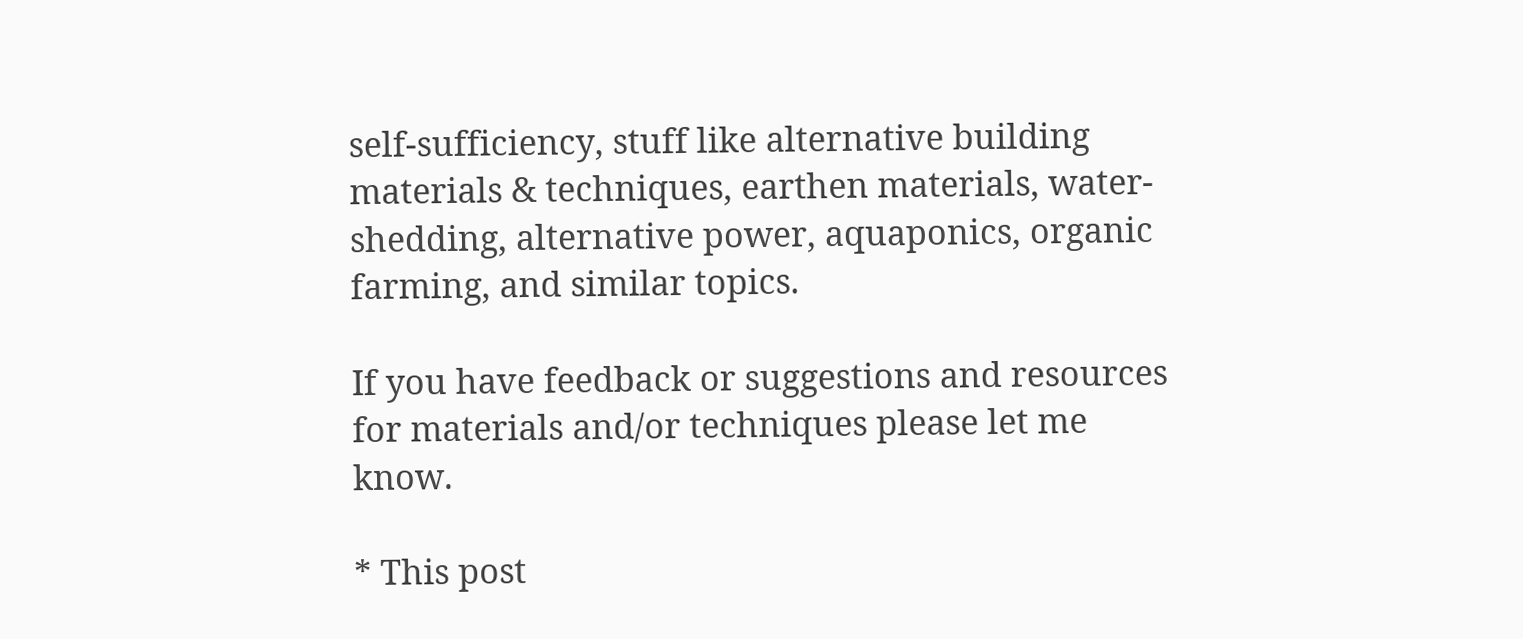self-sufficiency, stuff like alternative building materials & techniques, earthen materials, water-shedding, alternative power, aquaponics, organic farming, and similar topics.

If you have feedback or suggestions and resources for materials and/or techniques please let me know.

* This post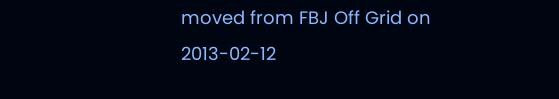moved from FBJ Off Grid on 2013-02-12